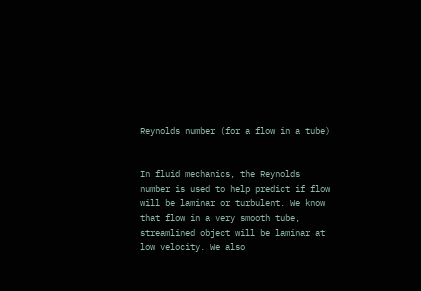Reynolds number (for a flow in a tube)


In fluid mechanics, the Reynolds number is used to help predict if flow will be laminar or turbulent. We know that flow in a very smooth tube, streamlined object will be laminar at low velocity. We also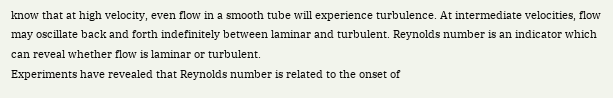know that at high velocity, even flow in a smooth tube will experience turbulence. At intermediate velocities, flow may oscillate back and forth indefinitely between laminar and turbulent. Reynolds number is an indicator which can reveal whether flow is laminar or turbulent.
Experiments have revealed that Reynolds number is related to the onset of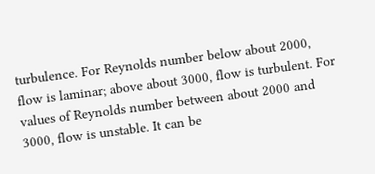turbulence. For Reynolds number below about 2000, flow is laminar; above about 3000, flow is turbulent. For values of Reynolds number between about 2000 and 3000, flow is unstable. It can be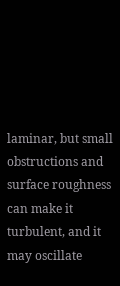laminar, but small obstructions and surface roughness can make it turbulent, and it may oscillate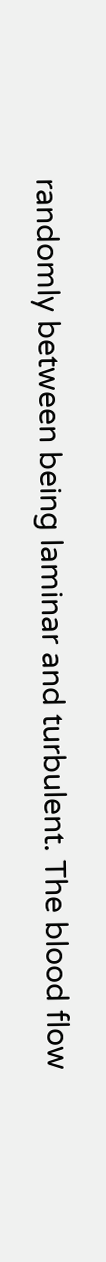randomly between being laminar and turbulent. The blood flow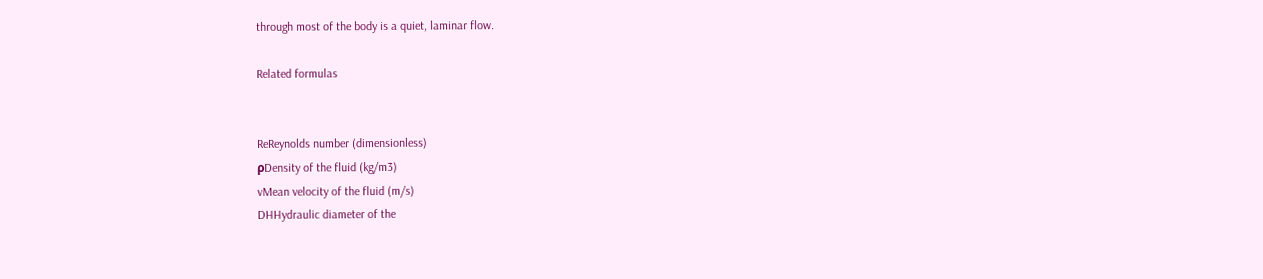through most of the body is a quiet, laminar flow.

Related formulas


ReReynolds number (dimensionless)
ρDensity of the fluid (kg/m3)
vMean velocity of the fluid (m/s)
DHHydraulic diameter of the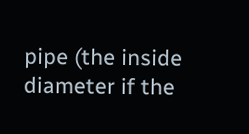pipe (the inside diameter if the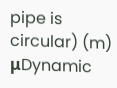pipe is circular) (m)
μDynamic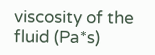viscosity of the fluid (Pa*s)